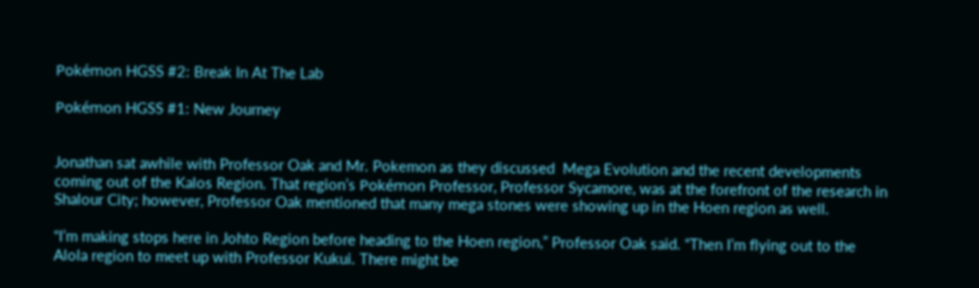Pokémon HGSS #2: Break In At The Lab

Pokémon HGSS #1: New Journey


Jonathan sat awhile with Professor Oak and Mr. Pokemon as they discussed  Mega Evolution and the recent developments coming out of the Kalos Region. That region’s Pokémon Professor, Professor Sycamore, was at the forefront of the research in Shalour City; however, Professor Oak mentioned that many mega stones were showing up in the Hoen region as well.

“I’m making stops here in Johto Region before heading to the Hoen region,” Professor Oak said. “Then I’m flying out to the Alola region to meet up with Professor Kukui. There might be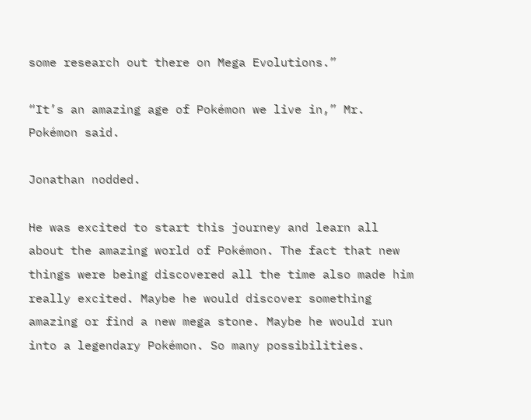some research out there on Mega Evolutions.”

“It’s an amazing age of Pokémon we live in,” Mr. Pokémon said.

Jonathan nodded.

He was excited to start this journey and learn all about the amazing world of Pokémon. The fact that new things were being discovered all the time also made him really excited. Maybe he would discover something amazing or find a new mega stone. Maybe he would run into a legendary Pokémon. So many possibilities.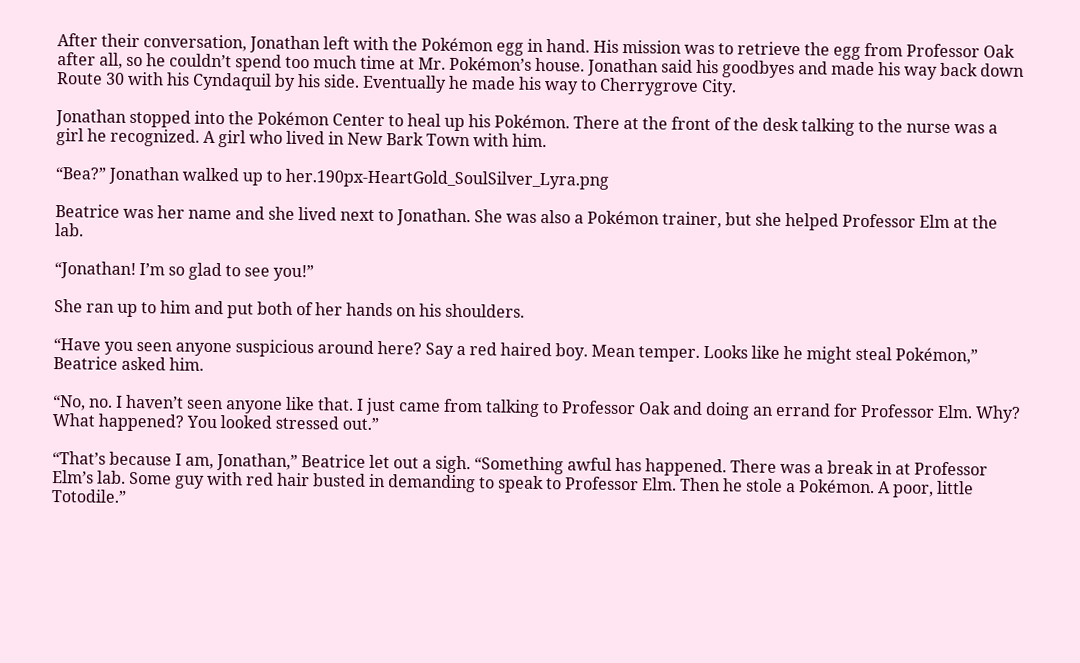After their conversation, Jonathan left with the Pokémon egg in hand. His mission was to retrieve the egg from Professor Oak after all, so he couldn’t spend too much time at Mr. Pokémon’s house. Jonathan said his goodbyes and made his way back down Route 30 with his Cyndaquil by his side. Eventually he made his way to Cherrygrove City.

Jonathan stopped into the Pokémon Center to heal up his Pokémon. There at the front of the desk talking to the nurse was a girl he recognized. A girl who lived in New Bark Town with him.

“Bea?” Jonathan walked up to her.190px-HeartGold_SoulSilver_Lyra.png

Beatrice was her name and she lived next to Jonathan. She was also a Pokémon trainer, but she helped Professor Elm at the lab.

“Jonathan! I’m so glad to see you!”

She ran up to him and put both of her hands on his shoulders.

“Have you seen anyone suspicious around here? Say a red haired boy. Mean temper. Looks like he might steal Pokémon,” Beatrice asked him.

“No, no. I haven’t seen anyone like that. I just came from talking to Professor Oak and doing an errand for Professor Elm. Why? What happened? You looked stressed out.”

“That’s because I am, Jonathan,” Beatrice let out a sigh. “Something awful has happened. There was a break in at Professor Elm’s lab. Some guy with red hair busted in demanding to speak to Professor Elm. Then he stole a Pokémon. A poor, little Totodile.”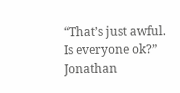“That’s just awful. Is everyone ok?” Jonathan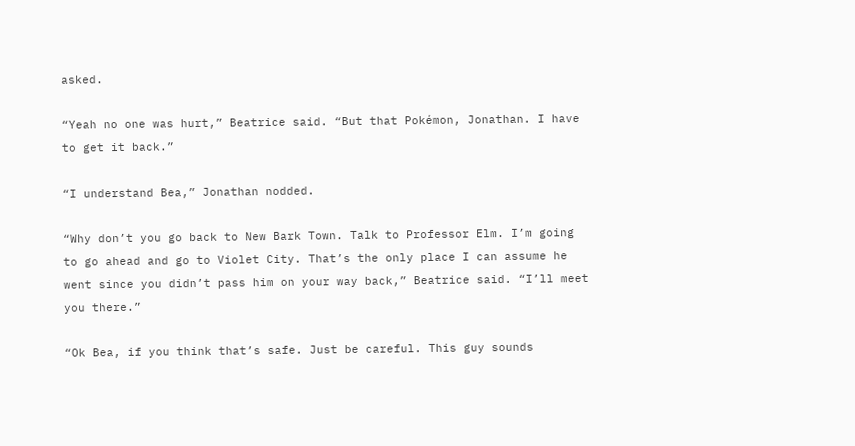asked.

“Yeah no one was hurt,” Beatrice said. “But that Pokémon, Jonathan. I have to get it back.”

“I understand Bea,” Jonathan nodded.

“Why don’t you go back to New Bark Town. Talk to Professor Elm. I’m going to go ahead and go to Violet City. That’s the only place I can assume he went since you didn’t pass him on your way back,” Beatrice said. “I’ll meet you there.”

“Ok Bea, if you think that’s safe. Just be careful. This guy sounds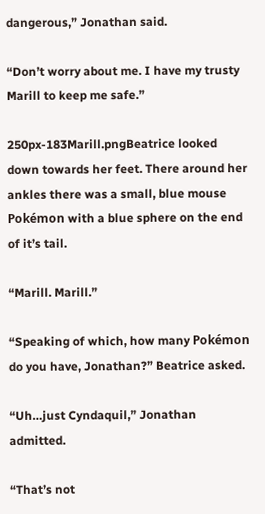dangerous,” Jonathan said.

“Don’t worry about me. I have my trusty Marill to keep me safe.”

250px-183Marill.pngBeatrice looked down towards her feet. There around her ankles there was a small, blue mouse Pokémon with a blue sphere on the end of it’s tail.

“Marill. Marill.”

“Speaking of which, how many Pokémon do you have, Jonathan?” Beatrice asked.

“Uh…just Cyndaquil,” Jonathan admitted.

“That’s not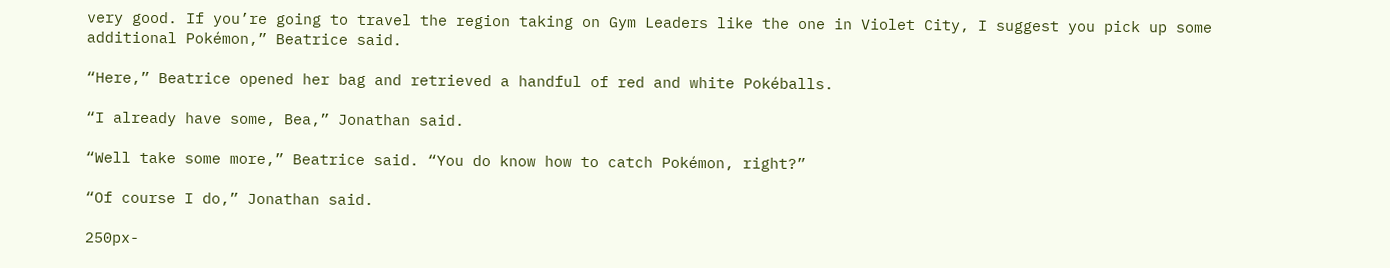very good. If you’re going to travel the region taking on Gym Leaders like the one in Violet City, I suggest you pick up some additional Pokémon,” Beatrice said.

“Here,” Beatrice opened her bag and retrieved a handful of red and white Pokéballs.

“I already have some, Bea,” Jonathan said.

“Well take some more,” Beatrice said. “You do know how to catch Pokémon, right?”

“Of course I do,” Jonathan said.

250px-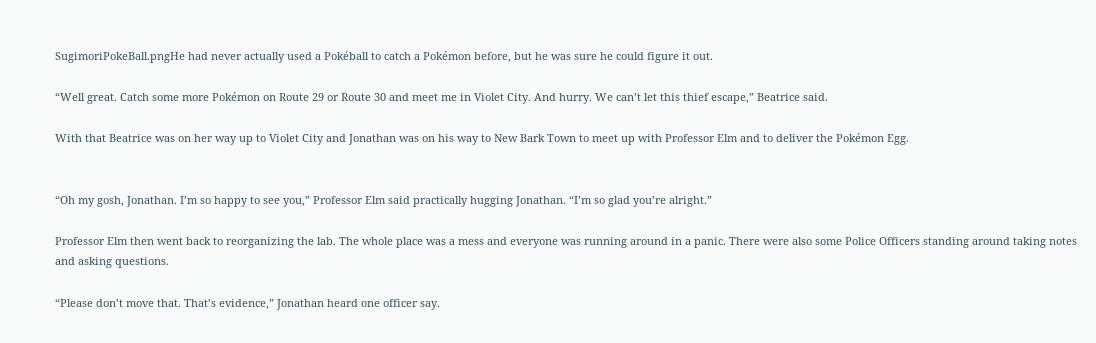SugimoriPokeBall.pngHe had never actually used a Pokéball to catch a Pokémon before, but he was sure he could figure it out.

“Well great. Catch some more Pokémon on Route 29 or Route 30 and meet me in Violet City. And hurry. We can’t let this thief escape,” Beatrice said.

With that Beatrice was on her way up to Violet City and Jonathan was on his way to New Bark Town to meet up with Professor Elm and to deliver the Pokémon Egg.


“Oh my gosh, Jonathan. I’m so happy to see you,” Professor Elm said practically hugging Jonathan. “I’m so glad you’re alright.”

Professor Elm then went back to reorganizing the lab. The whole place was a mess and everyone was running around in a panic. There were also some Police Officers standing around taking notes and asking questions.

“Please don’t move that. That’s evidence,” Jonathan heard one officer say.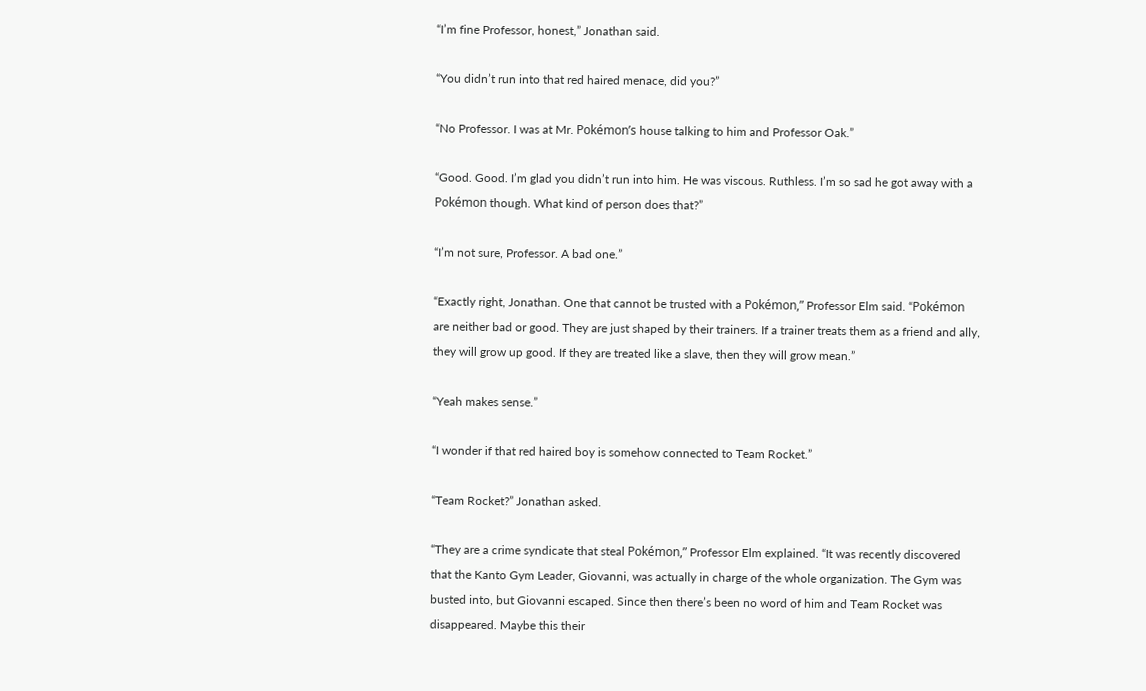“I’m fine Professor, honest,” Jonathan said.

“You didn’t run into that red haired menace, did you?”

“No Professor. I was at Mr. Pokémon’s house talking to him and Professor Oak.”

“Good. Good. I’m glad you didn’t run into him. He was viscous. Ruthless. I’m so sad he got away with a Pokémon though. What kind of person does that?”

“I’m not sure, Professor. A bad one.”

“Exactly right, Jonathan. One that cannot be trusted with a Pokémon,” Professor Elm said. “Pokémon are neither bad or good. They are just shaped by their trainers. If a trainer treats them as a friend and ally, they will grow up good. If they are treated like a slave, then they will grow mean.”

“Yeah makes sense.”

“I wonder if that red haired boy is somehow connected to Team Rocket.”

“Team Rocket?” Jonathan asked.

“They are a crime syndicate that steal Pokémon,” Professor Elm explained. “It was recently discovered that the Kanto Gym Leader, Giovanni, was actually in charge of the whole organization. The Gym was busted into, but Giovanni escaped. Since then there’s been no word of him and Team Rocket was disappeared. Maybe this their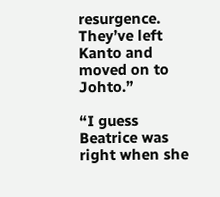resurgence. They’ve left Kanto and moved on to Johto.”

“I guess Beatrice was right when she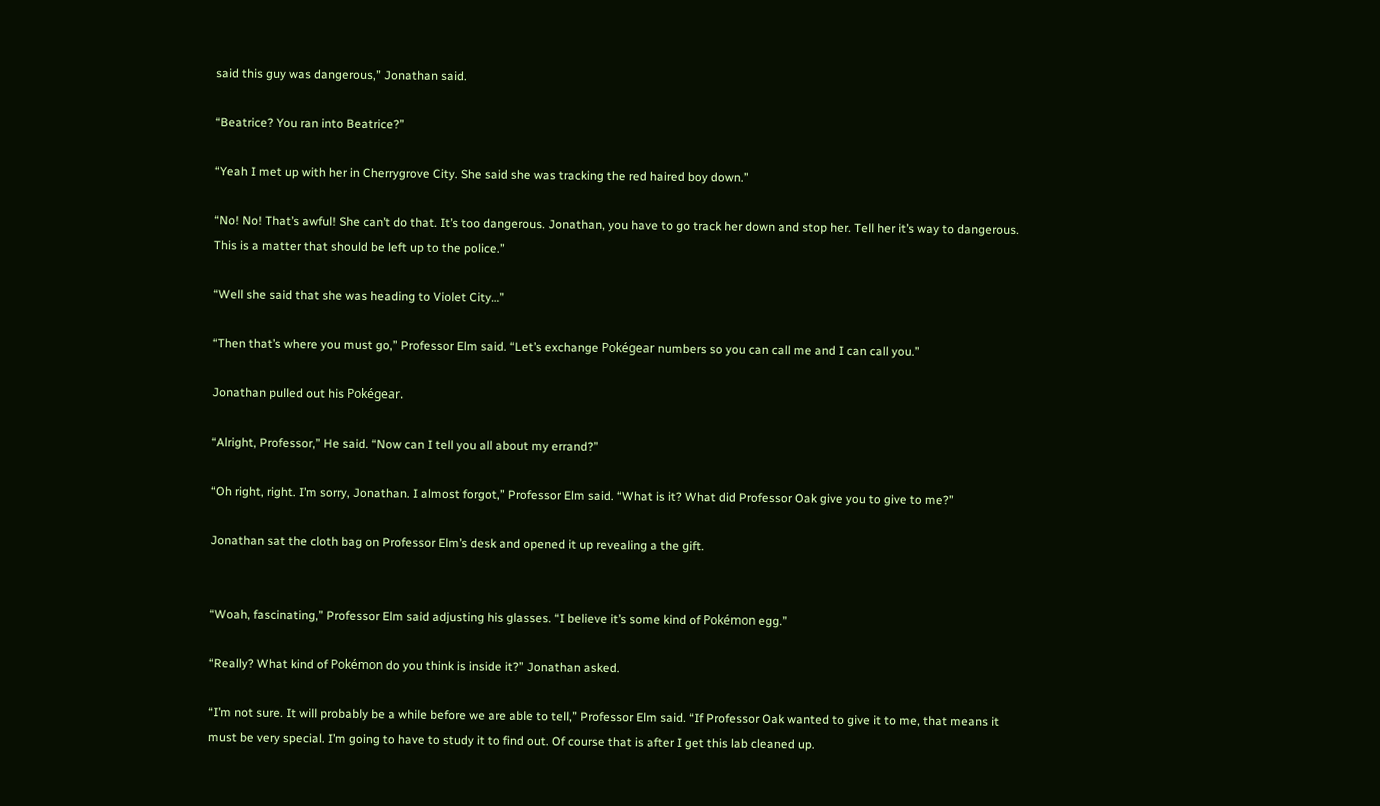said this guy was dangerous,” Jonathan said.

“Beatrice? You ran into Beatrice?”

“Yeah I met up with her in Cherrygrove City. She said she was tracking the red haired boy down.”

“No! No! That’s awful! She can’t do that. It’s too dangerous. Jonathan, you have to go track her down and stop her. Tell her it’s way to dangerous. This is a matter that should be left up to the police.”

“Well she said that she was heading to Violet City…”

“Then that’s where you must go,” Professor Elm said. “Let’s exchange Pokégear numbers so you can call me and I can call you.”

Jonathan pulled out his Pokégear.

“Alright, Professor,” He said. “Now can I tell you all about my errand?”

“Oh right, right. I’m sorry, Jonathan. I almost forgot,” Professor Elm said. “What is it? What did Professor Oak give you to give to me?”

Jonathan sat the cloth bag on Professor Elm’s desk and opened it up revealing a the gift.


“Woah, fascinating,” Professor Elm said adjusting his glasses. “I believe it’s some kind of Pokémon egg.”

“Really? What kind of Pokémon do you think is inside it?” Jonathan asked.

“I’m not sure. It will probably be a while before we are able to tell,” Professor Elm said. “If Professor Oak wanted to give it to me, that means it must be very special. I’m going to have to study it to find out. Of course that is after I get this lab cleaned up.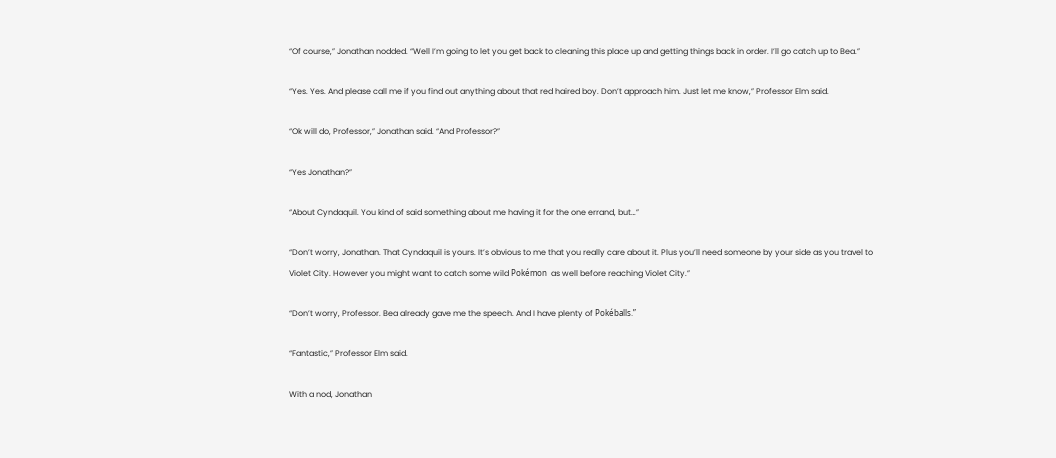“Of course,” Jonathan nodded. “Well I’m going to let you get back to cleaning this place up and getting things back in order. I’ll go catch up to Bea.”

“Yes. Yes. And please call me if you find out anything about that red haired boy. Don’t approach him. Just let me know,” Professor Elm said.

“Ok will do, Professor,” Jonathan said. “And Professor?”

“Yes Jonathan?”

“About Cyndaquil. You kind of said something about me having it for the one errand, but…”

“Don’t worry, Jonathan. That Cyndaquil is yours. It’s obvious to me that you really care about it. Plus you’ll need someone by your side as you travel to Violet City. However you might want to catch some wild Pokémon  as well before reaching Violet City.”

“Don’t worry, Professor. Bea already gave me the speech. And I have plenty of Pokéballs.”

“Fantastic,” Professor Elm said.

With a nod, Jonathan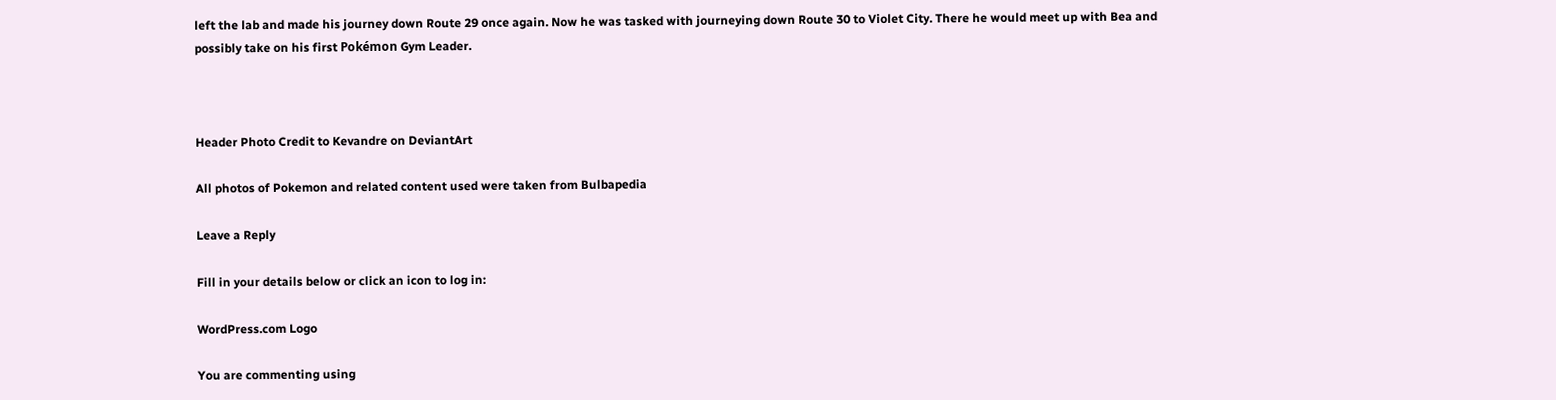left the lab and made his journey down Route 29 once again. Now he was tasked with journeying down Route 30 to Violet City. There he would meet up with Bea and possibly take on his first Pokémon Gym Leader.



Header Photo Credit to Kevandre on DeviantArt

All photos of Pokemon and related content used were taken from Bulbapedia

Leave a Reply

Fill in your details below or click an icon to log in:

WordPress.com Logo

You are commenting using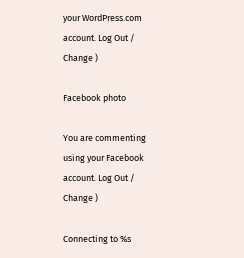your WordPress.com account. Log Out /  Change )

Facebook photo

You are commenting using your Facebook account. Log Out /  Change )

Connecting to %s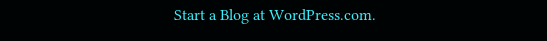Start a Blog at WordPress.com.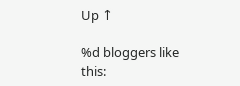Up ↑

%d bloggers like this: